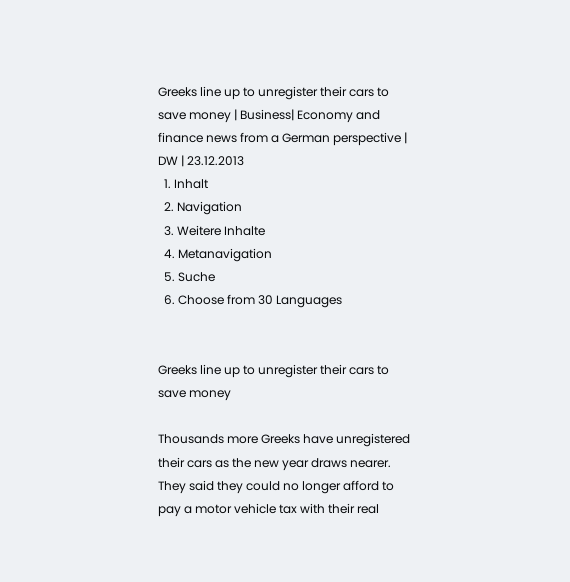Greeks line up to unregister their cars to save money | Business| Economy and finance news from a German perspective | DW | 23.12.2013
  1. Inhalt
  2. Navigation
  3. Weitere Inhalte
  4. Metanavigation
  5. Suche
  6. Choose from 30 Languages


Greeks line up to unregister their cars to save money

Thousands more Greeks have unregistered their cars as the new year draws nearer. They said they could no longer afford to pay a motor vehicle tax with their real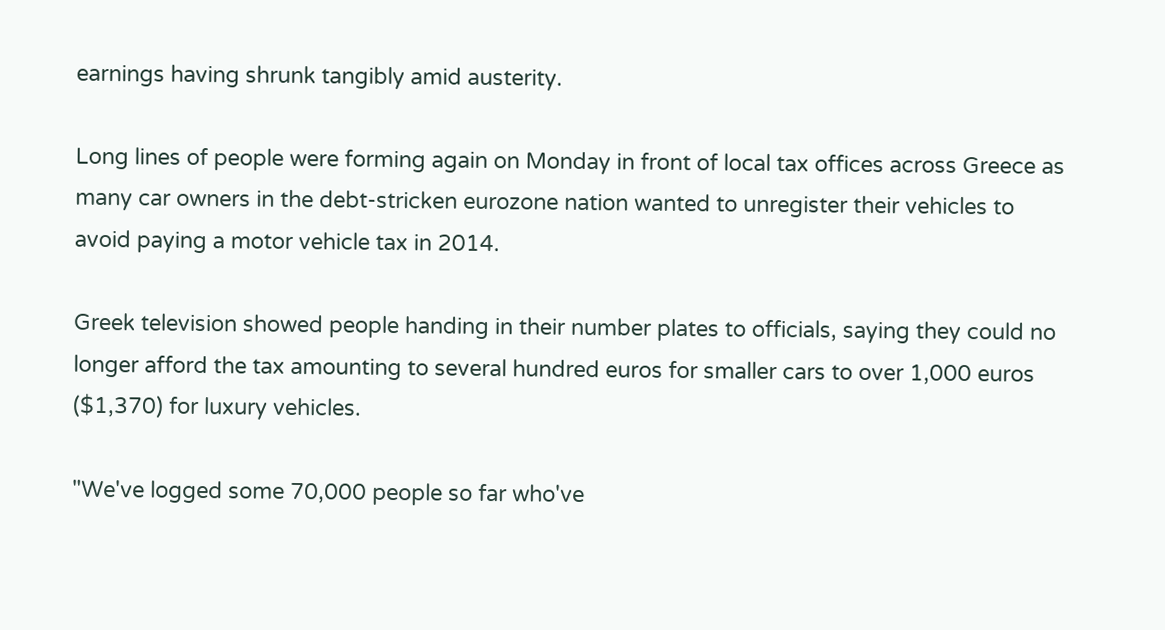earnings having shrunk tangibly amid austerity.

Long lines of people were forming again on Monday in front of local tax offices across Greece as many car owners in the debt-stricken eurozone nation wanted to unregister their vehicles to avoid paying a motor vehicle tax in 2014.

Greek television showed people handing in their number plates to officials, saying they could no longer afford the tax amounting to several hundred euros for smaller cars to over 1,000 euros ($1,370) for luxury vehicles.

"We've logged some 70,000 people so far who've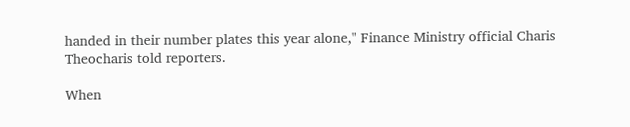handed in their number plates this year alone," Finance Ministry official Charis Theocharis told reporters.

When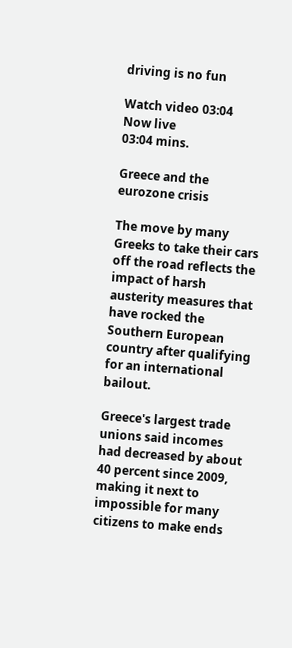driving is no fun

Watch video 03:04
Now live
03:04 mins.

Greece and the eurozone crisis

The move by many Greeks to take their cars off the road reflects the impact of harsh austerity measures that have rocked the Southern European country after qualifying for an international bailout.

Greece's largest trade unions said incomes had decreased by about 40 percent since 2009, making it next to impossible for many citizens to make ends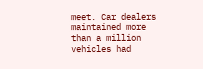meet. Car dealers maintained more than a million vehicles had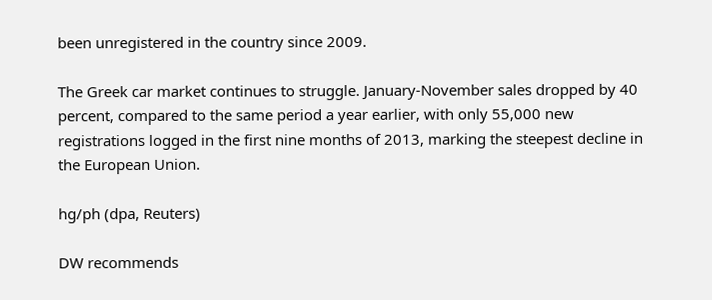been unregistered in the country since 2009.

The Greek car market continues to struggle. January-November sales dropped by 40 percent, compared to the same period a year earlier, with only 55,000 new registrations logged in the first nine months of 2013, marking the steepest decline in the European Union.

hg/ph (dpa, Reuters)

DW recommends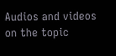Audios and videos on the topic